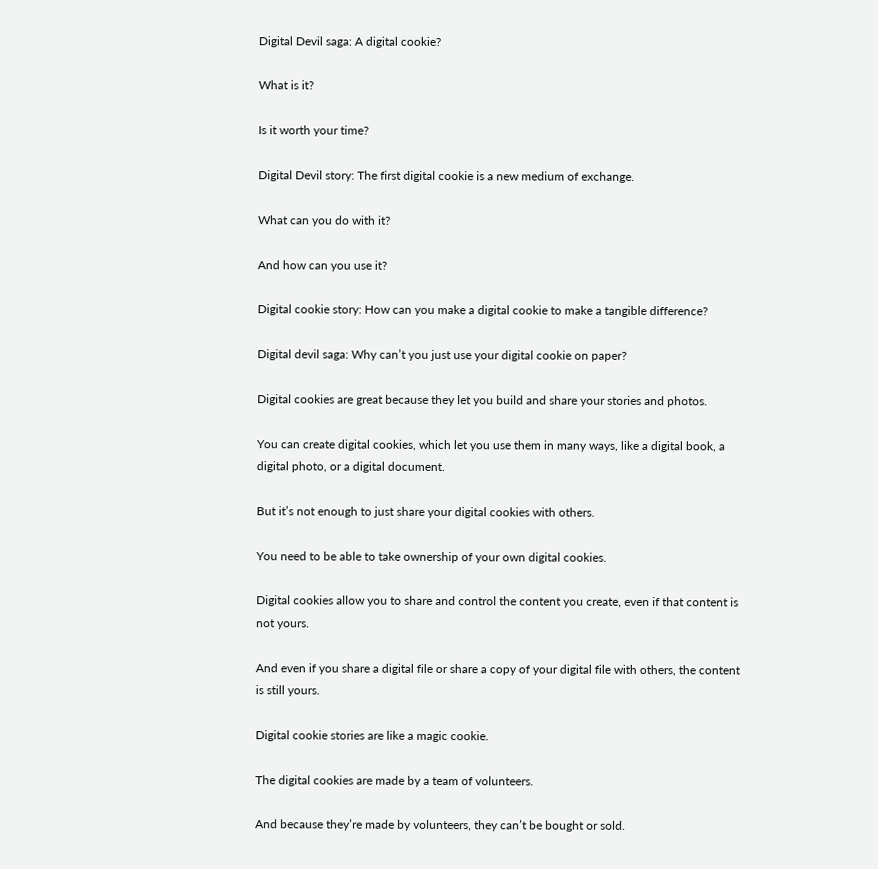Digital Devil saga: A digital cookie?

What is it?

Is it worth your time?

Digital Devil story: The first digital cookie is a new medium of exchange.

What can you do with it?

And how can you use it?

Digital cookie story: How can you make a digital cookie to make a tangible difference?

Digital devil saga: Why can’t you just use your digital cookie on paper?

Digital cookies are great because they let you build and share your stories and photos.

You can create digital cookies, which let you use them in many ways, like a digital book, a digital photo, or a digital document.

But it’s not enough to just share your digital cookies with others.

You need to be able to take ownership of your own digital cookies.

Digital cookies allow you to share and control the content you create, even if that content is not yours.

And even if you share a digital file or share a copy of your digital file with others, the content is still yours.

Digital cookie stories are like a magic cookie.

The digital cookies are made by a team of volunteers.

And because they’re made by volunteers, they can’t be bought or sold.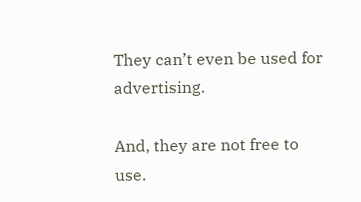They can’t even be used for advertising.

And, they are not free to use.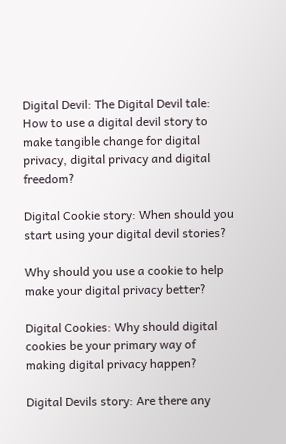Digital Devil: The Digital Devil tale: How to use a digital devil story to make tangible change for digital privacy, digital privacy and digital freedom?

Digital Cookie story: When should you start using your digital devil stories?

Why should you use a cookie to help make your digital privacy better?

Digital Cookies: Why should digital cookies be your primary way of making digital privacy happen?

Digital Devils story: Are there any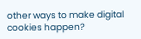other ways to make digital cookies happen?